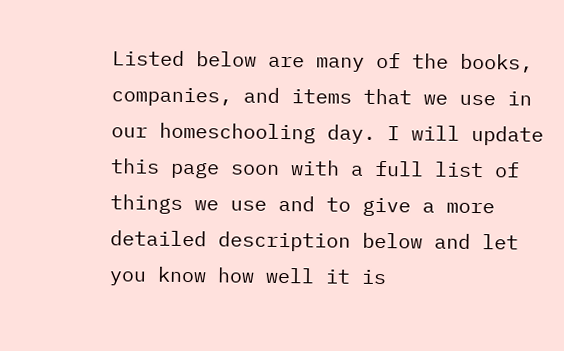Listed below are many of the books, companies, and items that we use in our homeschooling day. I will update this page soon with a full list of things we use and to give a more detailed description below and let you know how well it is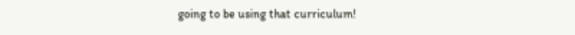going to be using that curriculum!